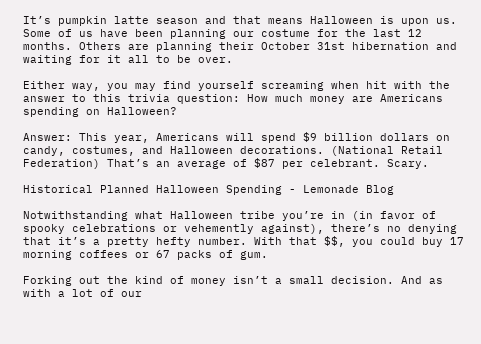It’s pumpkin latte season and that means Halloween is upon us. Some of us have been planning our costume for the last 12 months. Others are planning their October 31st hibernation and waiting for it all to be over.

Either way, you may find yourself screaming when hit with the answer to this trivia question: How much money are Americans spending on Halloween?

Answer: This year, Americans will spend $9 billion dollars on candy, costumes, and Halloween decorations. (National Retail Federation) That’s an average of $87 per celebrant. Scary.

Historical Planned Halloween Spending - Lemonade Blog

Notwithstanding what Halloween tribe you’re in (in favor of spooky celebrations or vehemently against), there’s no denying that it’s a pretty hefty number. With that $$, you could buy 17 morning coffees or 67 packs of gum.

Forking out the kind of money isn’t a small decision. And as with a lot of our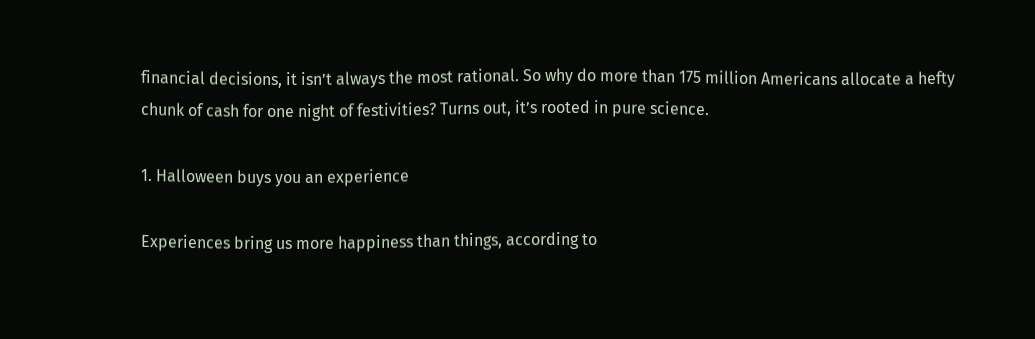financial decisions, it isn’t always the most rational. So why do more than 175 million Americans allocate a hefty chunk of cash for one night of festivities? Turns out, it’s rooted in pure science.

1. Halloween buys you an experience

Experiences bring us more happiness than things, according to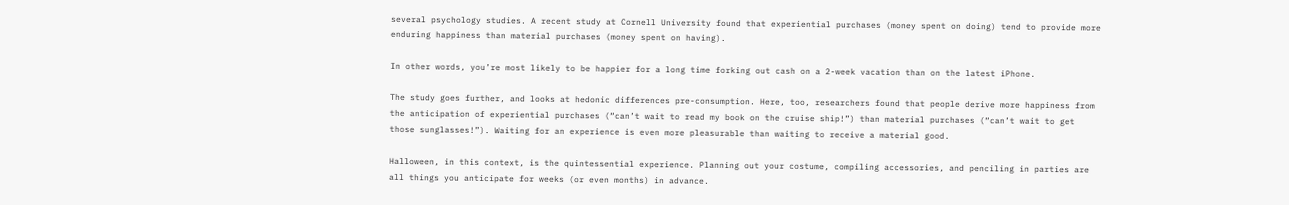several psychology studies. A recent study at Cornell University found that experiential purchases (money spent on doing) tend to provide more enduring happiness than material purchases (money spent on having).

In other words, you’re most likely to be happier for a long time forking out cash on a 2-week vacation than on the latest iPhone.

The study goes further, and looks at hedonic differences pre-consumption. Here, too, researchers found that people derive more happiness from the anticipation of experiential purchases (“can’t wait to read my book on the cruise ship!”) than material purchases (“can’t wait to get those sunglasses!”). Waiting for an experience is even more pleasurable than waiting to receive a material good.

Halloween, in this context, is the quintessential experience. Planning out your costume, compiling accessories, and penciling in parties are all things you anticipate for weeks (or even months) in advance.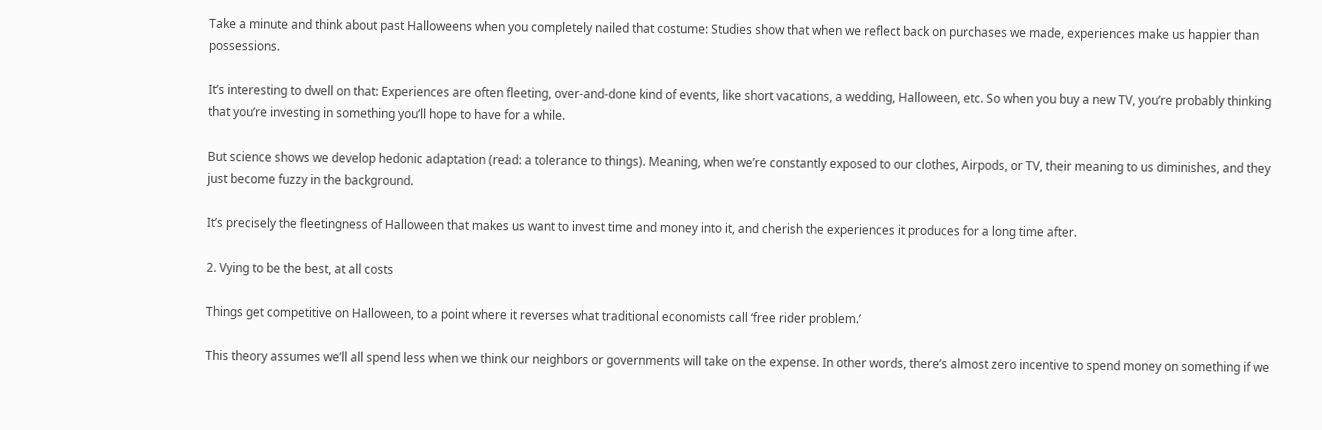Take a minute and think about past Halloweens when you completely nailed that costume: Studies show that when we reflect back on purchases we made, experiences make us happier than possessions.

It’s interesting to dwell on that: Experiences are often fleeting, over-and-done kind of events, like short vacations, a wedding, Halloween, etc. So when you buy a new TV, you’re probably thinking that you’re investing in something you’ll hope to have for a while.

But science shows we develop hedonic adaptation (read: a tolerance to things). Meaning, when we’re constantly exposed to our clothes, Airpods, or TV, their meaning to us diminishes, and they just become fuzzy in the background.

It’s precisely the fleetingness of Halloween that makes us want to invest time and money into it, and cherish the experiences it produces for a long time after.

2. Vying to be the best, at all costs

Things get competitive on Halloween, to a point where it reverses what traditional economists call ‘free rider problem.’

This theory assumes we’ll all spend less when we think our neighbors or governments will take on the expense. In other words, there’s almost zero incentive to spend money on something if we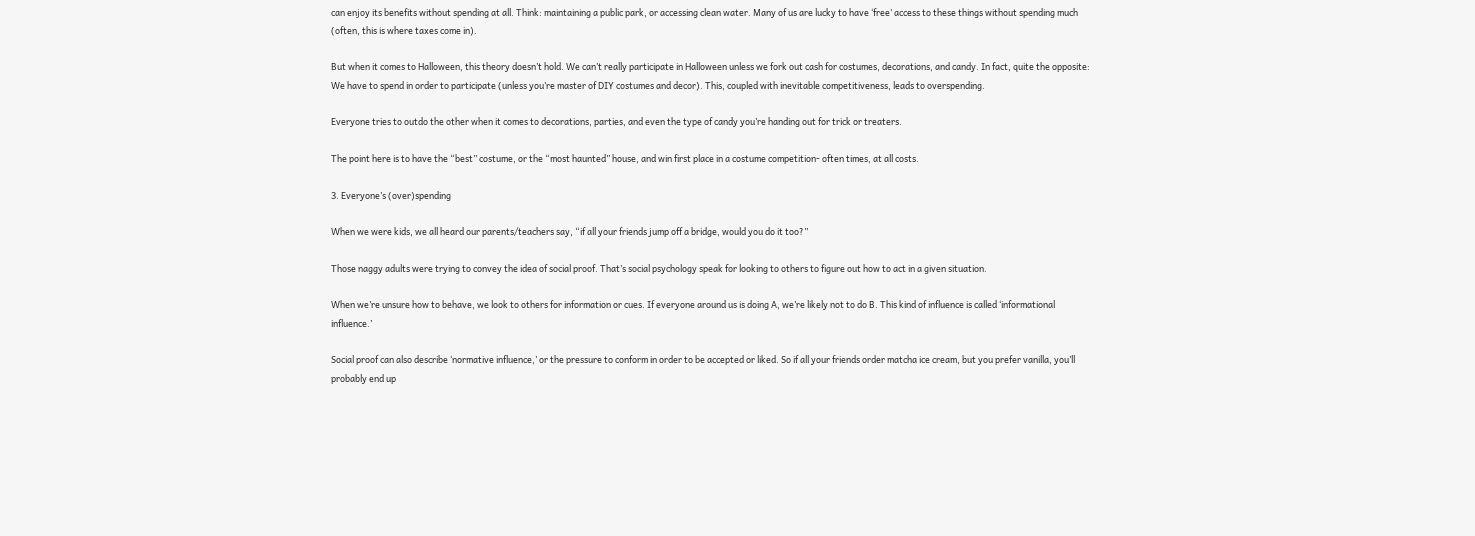can enjoy its benefits without spending at all. Think: maintaining a public park, or accessing clean water. Many of us are lucky to have ‘free’ access to these things without spending much (often, this is where taxes come in).

But when it comes to Halloween, this theory doesn’t hold. We can’t really participate in Halloween unless we fork out cash for costumes, decorations, and candy. In fact, quite the opposite: We have to spend in order to participate (unless you’re master of DIY costumes and decor). This, coupled with inevitable competitiveness, leads to overspending.

Everyone tries to outdo the other when it comes to decorations, parties, and even the type of candy you’re handing out for trick or treaters.

The point here is to have the “best” costume, or the “most haunted” house, and win first place in a costume competition- often times, at all costs.

3. Everyone’s (over)spending

When we were kids, we all heard our parents/teachers say, “if all your friends jump off a bridge, would you do it too?”

Those naggy adults were trying to convey the idea of social proof. That’s social psychology speak for looking to others to figure out how to act in a given situation.

When we’re unsure how to behave, we look to others for information or cues. If everyone around us is doing A, we’re likely not to do B. This kind of influence is called ‘informational influence.’

Social proof can also describe ‘normative influence,’ or the pressure to conform in order to be accepted or liked. So if all your friends order matcha ice cream, but you prefer vanilla, you’ll probably end up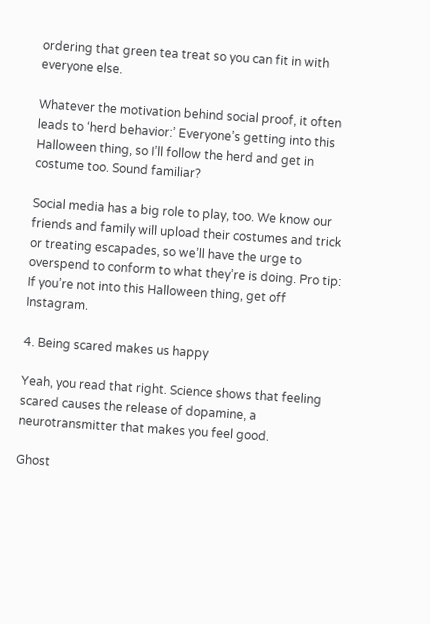ordering that green tea treat so you can fit in with everyone else.

Whatever the motivation behind social proof, it often leads to ‘herd behavior:’ Everyone’s getting into this Halloween thing, so I’ll follow the herd and get in costume too. Sound familiar?

Social media has a big role to play, too. We know our friends and family will upload their costumes and trick or treating escapades, so we’ll have the urge to overspend to conform to what they’re is doing. Pro tip: If you’re not into this Halloween thing, get off Instagram.

4. Being scared makes us happy

Yeah, you read that right. Science shows that feeling scared causes the release of dopamine, a neurotransmitter that makes you feel good.

Ghost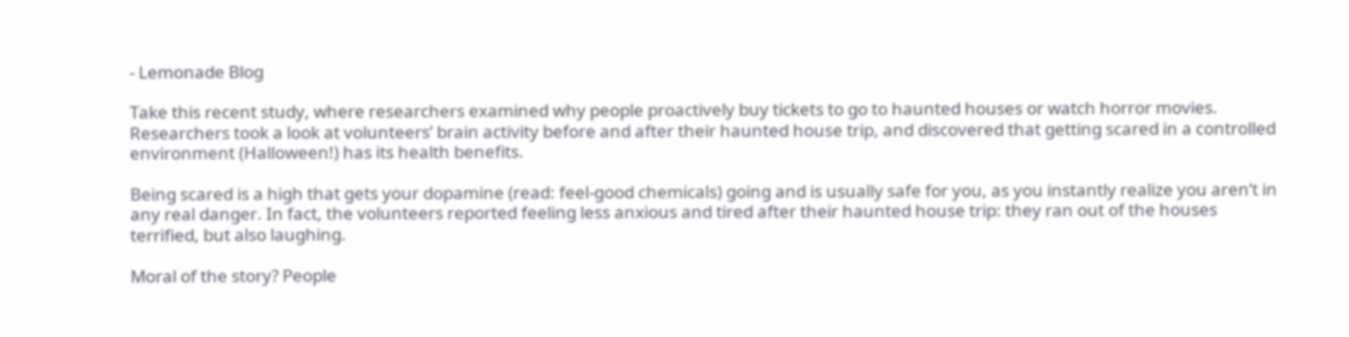- Lemonade Blog

Take this recent study, where researchers examined why people proactively buy tickets to go to haunted houses or watch horror movies. Researchers took a look at volunteers’ brain activity before and after their haunted house trip, and discovered that getting scared in a controlled environment (Halloween!) has its health benefits.

Being scared is a high that gets your dopamine (read: feel-good chemicals) going and is usually safe for you, as you instantly realize you aren’t in any real danger. In fact, the volunteers reported feeling less anxious and tired after their haunted house trip: they ran out of the houses terrified, but also laughing.

Moral of the story? People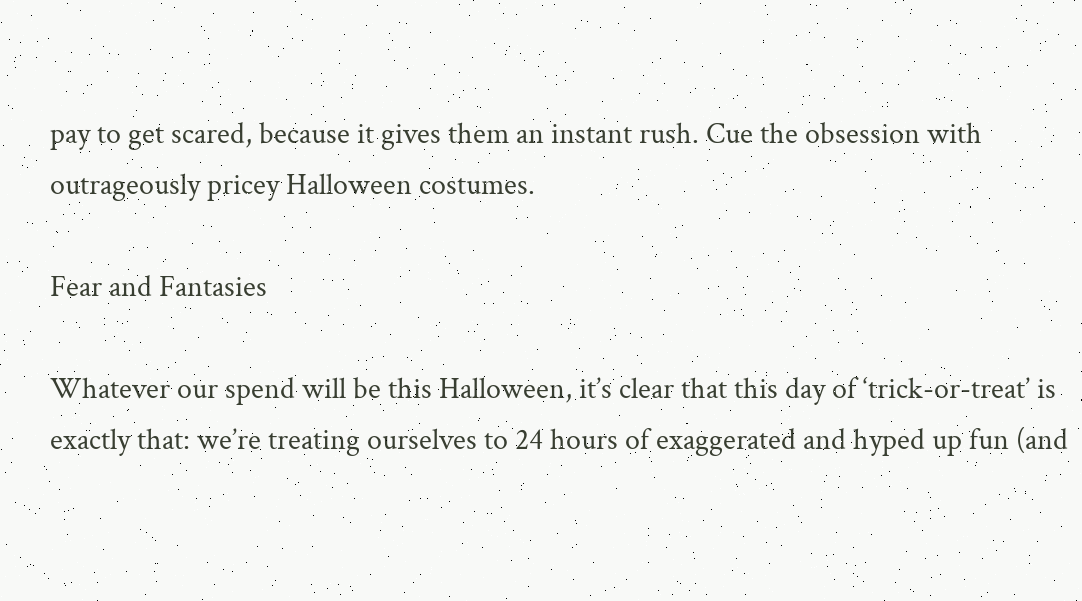pay to get scared, because it gives them an instant rush. Cue the obsession with outrageously pricey Halloween costumes.

Fear and Fantasies

Whatever our spend will be this Halloween, it’s clear that this day of ‘trick-or-treat’ is exactly that: we’re treating ourselves to 24 hours of exaggerated and hyped up fun (and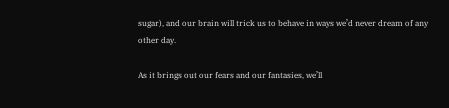sugar), and our brain will trick us to behave in ways we’d never dream of any other day.

As it brings out our fears and our fantasies, we’ll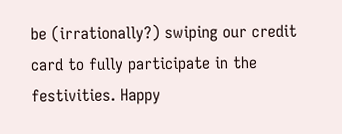be (irrationally?) swiping our credit card to fully participate in the festivities. Happy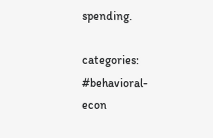spending.

categories: #behavioral-econ